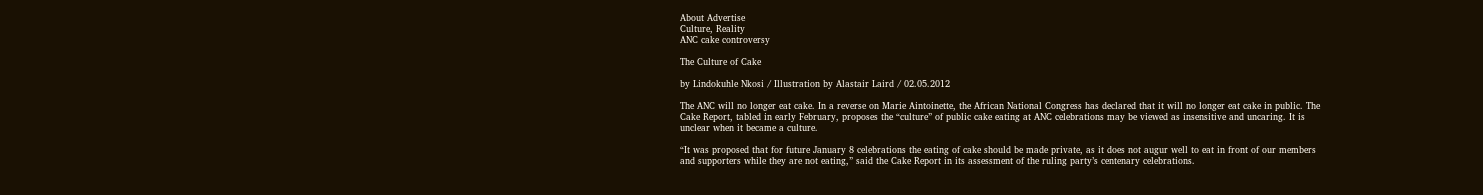About Advertise
Culture, Reality
ANC cake controversy

The Culture of Cake

by Lindokuhle Nkosi / Illustration by Alastair Laird / 02.05.2012

The ANC will no longer eat cake. In a reverse on Marie Aintoinette, the African National Congress has declared that it will no longer eat cake in public. The Cake Report, tabled in early February, proposes the “culture” of public cake eating at ANC celebrations may be viewed as insensitive and uncaring. It is unclear when it became a culture.

“It was proposed that for future January 8 celebrations the eating of cake should be made private, as it does not augur well to eat in front of our members and supporters while they are not eating,” said the Cake Report in its assessment of the ruling party’s centenary celebrations.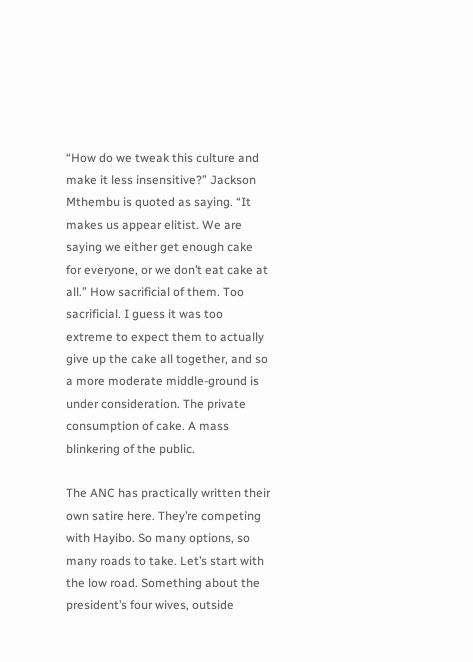“How do we tweak this culture and make it less insensitive?” Jackson Mthembu is quoted as saying. “It makes us appear elitist. We are saying we either get enough cake for everyone, or we don’t eat cake at all.” How sacrificial of them. Too sacrificial. I guess it was too extreme to expect them to actually give up the cake all together, and so a more moderate middle-ground is under consideration. The private consumption of cake. A mass blinkering of the public.

The ANC has practically written their own satire here. They’re competing with Hayibo. So many options, so many roads to take. Let’s start with the low road. Something about the president’s four wives, outside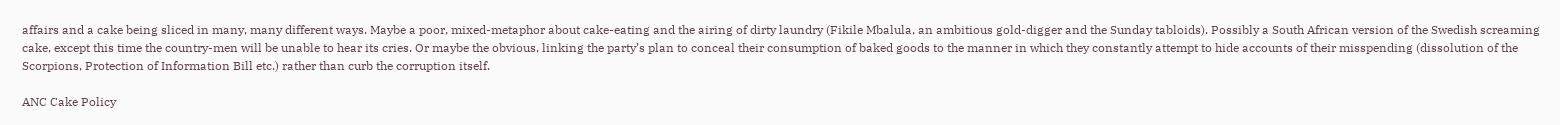affairs and a cake being sliced in many, many different ways. Maybe a poor, mixed-metaphor about cake-eating and the airing of dirty laundry (Fikile Mbalula, an ambitious gold-digger and the Sunday tabloids). Possibly a South African version of the Swedish screaming cake, except this time the country-men will be unable to hear its cries. Or maybe the obvious, linking the party’s plan to conceal their consumption of baked goods to the manner in which they constantly attempt to hide accounts of their misspending (dissolution of the Scorpions, Protection of Information Bill etc.) rather than curb the corruption itself.

ANC Cake Policy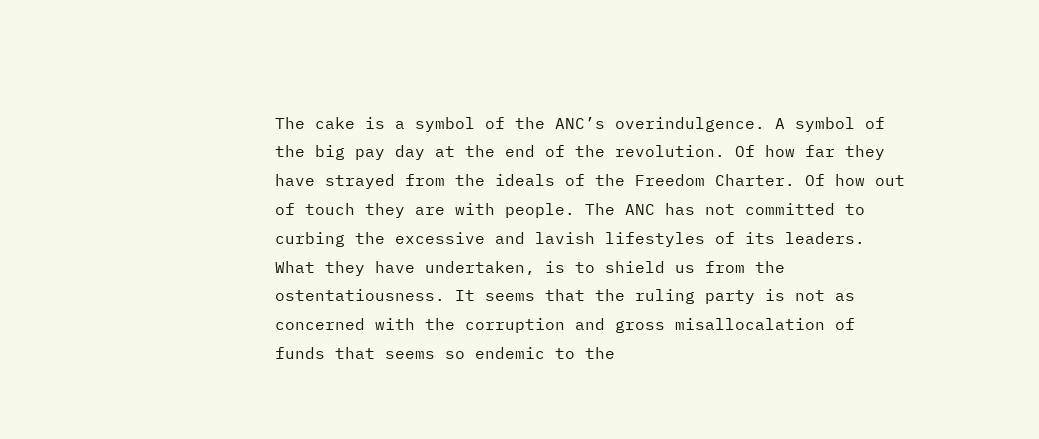The cake is a symbol of the ANC’s overindulgence. A symbol of the big pay day at the end of the revolution. Of how far they have strayed from the ideals of the Freedom Charter. Of how out of touch they are with people. The ANC has not committed to curbing the excessive and lavish lifestyles of its leaders. What they have undertaken, is to shield us from the ostentatiousness. It seems that the ruling party is not as concerned with the corruption and gross misallocalation of funds that seems so endemic to the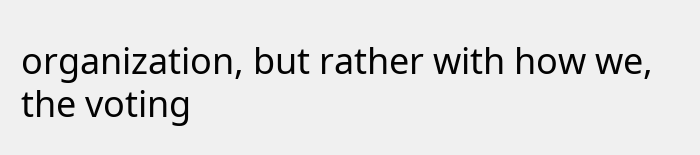organization, but rather with how we, the voting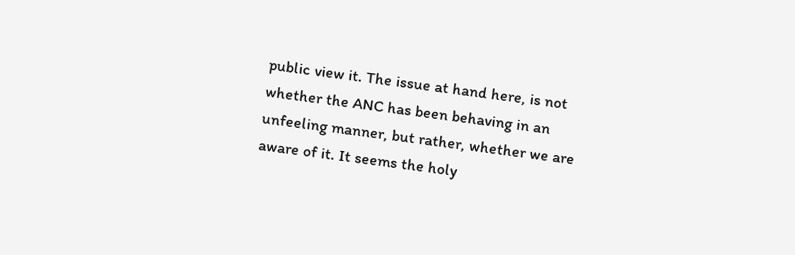public view it. The issue at hand here, is not whether the ANC has been behaving in an unfeeling manner, but rather, whether we are aware of it. It seems the holy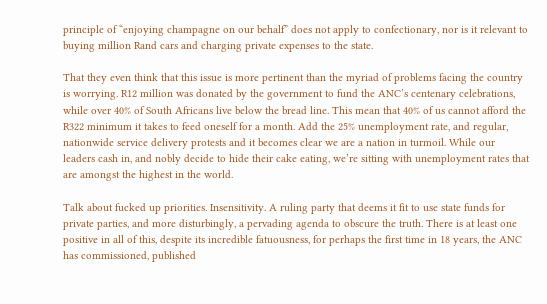principle of “enjoying champagne on our behalf” does not apply to confectionary, nor is it relevant to buying million Rand cars and charging private expenses to the state.

That they even think that this issue is more pertinent than the myriad of problems facing the country is worrying. R12 million was donated by the government to fund the ANC’s centenary celebrations, while over 40% of South Africans live below the bread line. This mean that 40% of us cannot afford the R322 minimum it takes to feed oneself for a month. Add the 25% unemployment rate, and regular, nationwide service delivery protests and it becomes clear we are a nation in turmoil. While our leaders cash in, and nobly decide to hide their cake eating, we’re sitting with unemployment rates that are amongst the highest in the world.

Talk about fucked up priorities. Insensitivity. A ruling party that deems it fit to use state funds for private parties, and more disturbingly, a pervading agenda to obscure the truth. There is at least one positive in all of this, despite its incredible fatuousness, for perhaps the first time in 18 years, the ANC has commissioned, published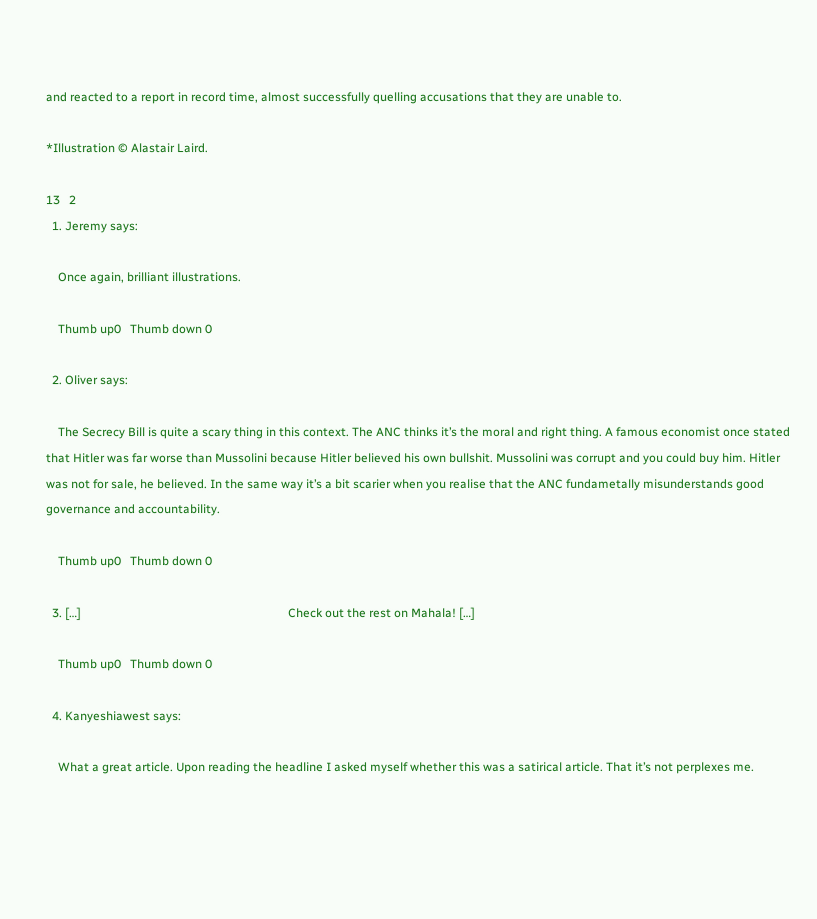and reacted to a report in record time, almost successfully quelling accusations that they are unable to.

*Illustration © Alastair Laird.

13   2
  1. Jeremy says:

    Once again, brilliant illustrations.

    Thumb up0   Thumb down 0

  2. Oliver says:

    The Secrecy Bill is quite a scary thing in this context. The ANC thinks it’s the moral and right thing. A famous economist once stated that Hitler was far worse than Mussolini because Hitler believed his own bullshit. Mussolini was corrupt and you could buy him. Hitler was not for sale, he believed. In the same way it’s a bit scarier when you realise that the ANC fundametally misunderstands good governance and accountability.

    Thumb up0   Thumb down 0

  3. […]                                                                     Check out the rest on Mahala! […]

    Thumb up0   Thumb down 0

  4. Kanyeshiawest says:

    What a great article. Upon reading the headline I asked myself whether this was a satirical article. That it’s not perplexes me.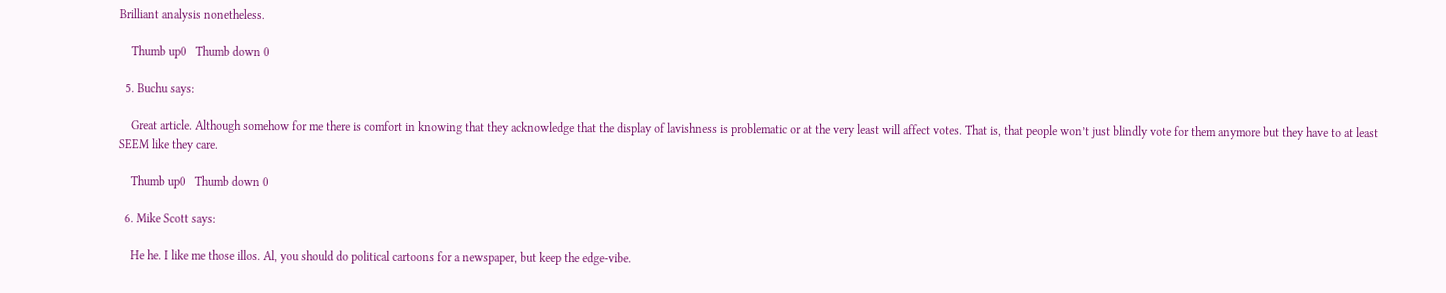Brilliant analysis nonetheless.

    Thumb up0   Thumb down 0

  5. Buchu says:

    Great article. Although somehow for me there is comfort in knowing that they acknowledge that the display of lavishness is problematic or at the very least will affect votes. That is, that people won’t just blindly vote for them anymore but they have to at least SEEM like they care.

    Thumb up0   Thumb down 0

  6. Mike Scott says:

    He he. I like me those illos. Al, you should do political cartoons for a newspaper, but keep the edge-vibe.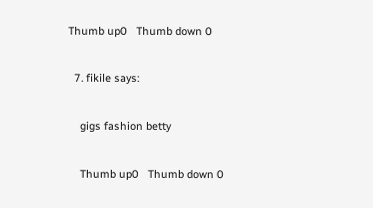Thumb up0   Thumb down 0

  7. fikile says:

    gigs fashion betty

    Thumb up0   Thumb down 0